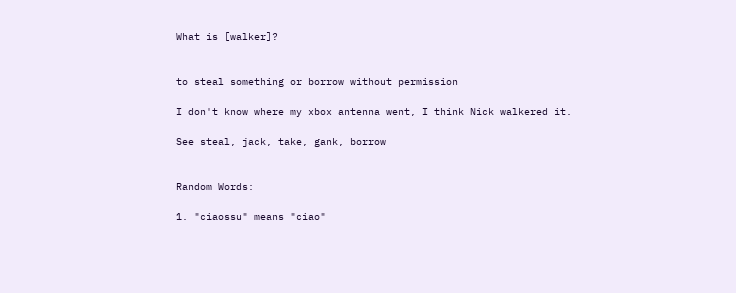What is [walker]?


to steal something or borrow without permission

I don't know where my xbox antenna went, I think Nick walkered it.

See steal, jack, take, gank, borrow


Random Words:

1. "ciaossu" means "ciao"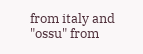from italy and "ossu" from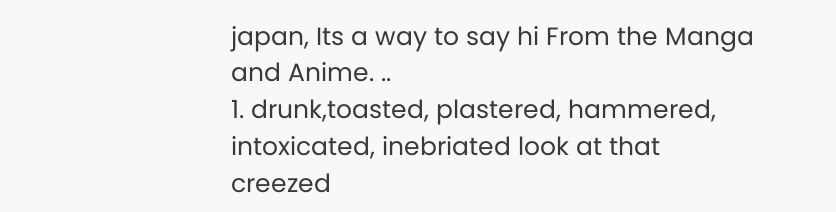japan, Its a way to say hi From the Manga and Anime. ..
1. drunk,toasted, plastered, hammered, intoxicated, inebriated look at that creezed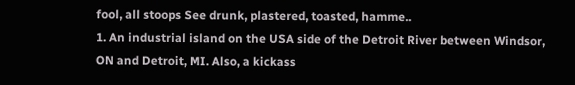fool, all stoops See drunk, plastered, toasted, hamme..
1. An industrial island on the USA side of the Detroit River between Windsor, ON and Detroit, MI. Also, a kickass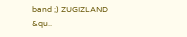band ;) ZUGIZLAND &qu..